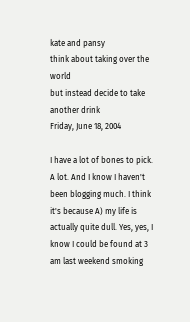kate and pansy
think about taking over the world
but instead decide to take another drink
Friday, June 18, 2004

I have a lot of bones to pick. A lot. And I know I haven't been blogging much. I think it's because A) my life is actually quite dull. Yes, yes, I know I could be found at 3 am last weekend smoking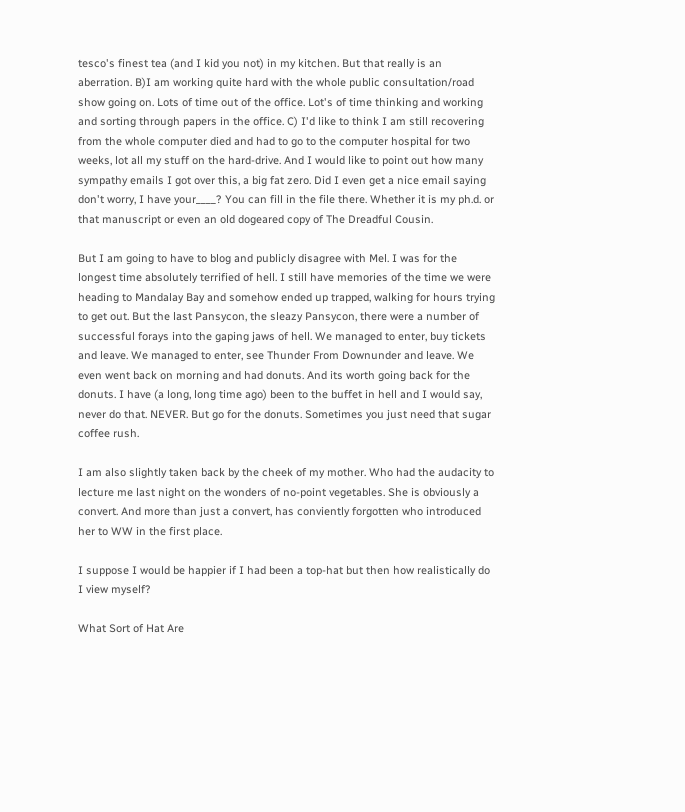tesco's finest tea (and I kid you not) in my kitchen. But that really is an aberration. B)I am working quite hard with the whole public consultation/road show going on. Lots of time out of the office. Lot's of time thinking and working and sorting through papers in the office. C) I'd like to think I am still recovering from the whole computer died and had to go to the computer hospital for two weeks, lot all my stuff on the hard-drive. And I would like to point out how many sympathy emails I got over this, a big fat zero. Did I even get a nice email saying don't worry, I have your____? You can fill in the file there. Whether it is my ph.d. or that manuscript or even an old dogeared copy of The Dreadful Cousin.

But I am going to have to blog and publicly disagree with Mel. I was for the longest time absolutely terrified of hell. I still have memories of the time we were heading to Mandalay Bay and somehow ended up trapped, walking for hours trying to get out. But the last Pansycon, the sleazy Pansycon, there were a number of successful forays into the gaping jaws of hell. We managed to enter, buy tickets and leave. We managed to enter, see Thunder From Downunder and leave. We even went back on morning and had donuts. And its worth going back for the donuts. I have (a long, long time ago) been to the buffet in hell and I would say, never do that. NEVER. But go for the donuts. Sometimes you just need that sugar coffee rush.

I am also slightly taken back by the cheek of my mother. Who had the audacity to lecture me last night on the wonders of no-point vegetables. She is obviously a convert. And more than just a convert, has conviently forgotten who introduced her to WW in the first place.

I suppose I would be happier if I had been a top-hat but then how realistically do I view myself?

What Sort of Hat Are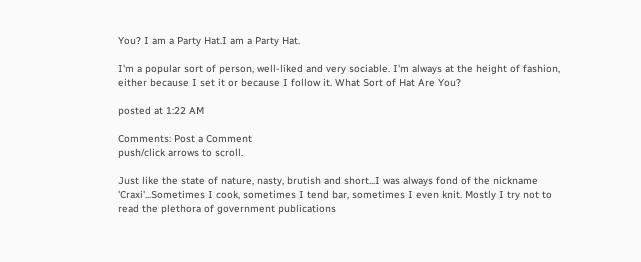You? I am a Party Hat.I am a Party Hat.

I'm a popular sort of person, well-liked and very sociable. I'm always at the height of fashion, either because I set it or because I follow it. What Sort of Hat Are You?

posted at 1:22 AM

Comments: Post a Comment
push/click arrows to scroll.

Just like the state of nature, nasty, brutish and short...I was always fond of the nickname 'Craxi'...Sometimes I cook, sometimes I tend bar, sometimes I even knit. Mostly I try not to read the plethora of government publications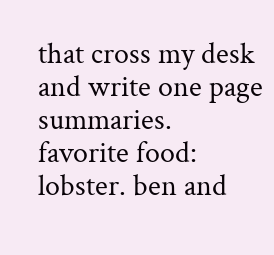that cross my desk and write one page summaries.
favorite food: lobster. ben and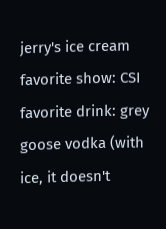jerry's ice cream
favorite show: CSI
favorite drink: grey goose vodka (with ice, it doesn't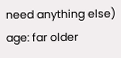need anything else)
age: far older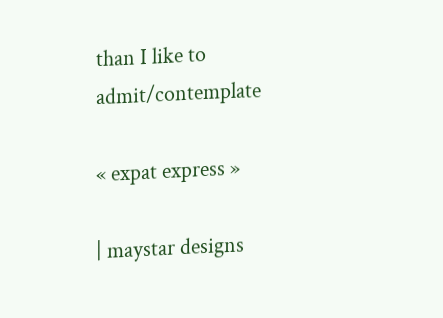than I like to admit/contemplate

« expat express »

| maystar designs